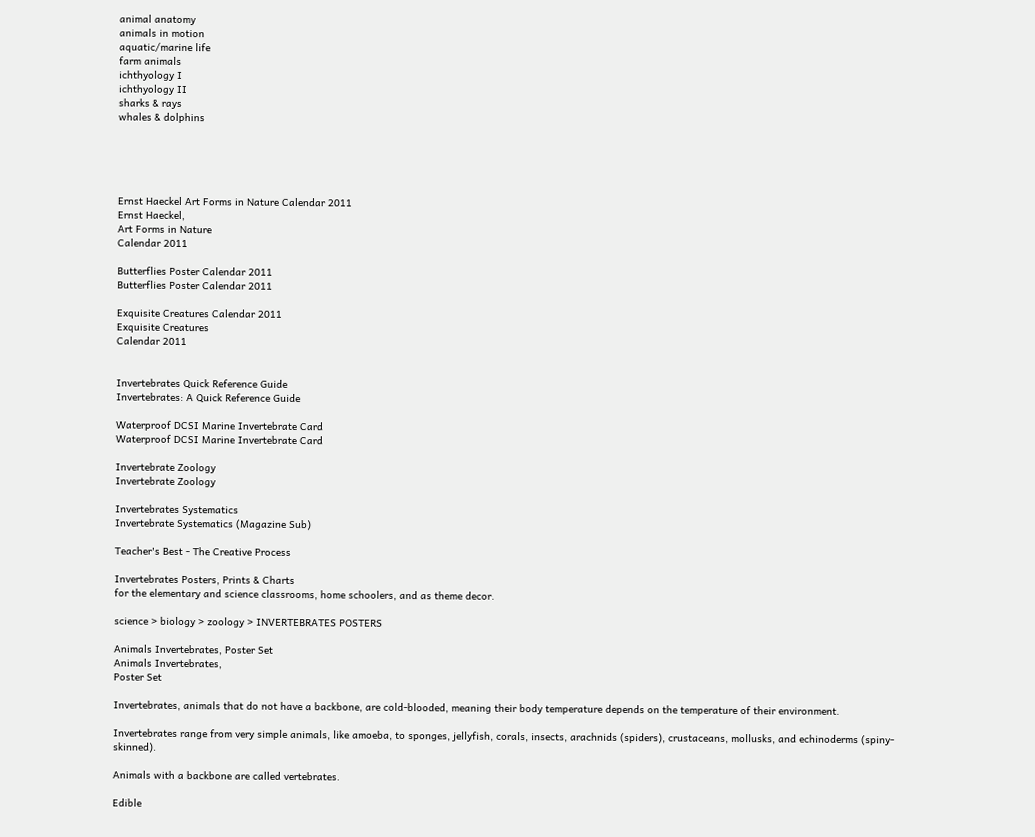animal anatomy
animals in motion
aquatic/marine life
farm animals
ichthyology I
ichthyology II
sharks & rays
whales & dolphins





Ernst Haeckel Art Forms in Nature Calendar 2011
Ernst Haeckel,
Art Forms in Nature
Calendar 2011

Butterflies Poster Calendar 2011
Butterflies Poster Calendar 2011

Exquisite Creatures Calendar 2011
Exquisite Creatures
Calendar 2011


Invertebrates Quick Reference Guide
Invertebrates: A Quick Reference Guide

Waterproof DCSI Marine Invertebrate Card
Waterproof DCSI Marine Invertebrate Card

Invertebrate Zoology
Invertebrate Zoology

Invertebrates Systematics
Invertebrate Systematics (Magazine Sub)

Teacher's Best - The Creative Process

Invertebrates Posters, Prints & Charts
for the elementary and science classrooms, home schoolers, and as theme decor.

science > biology > zoology > INVERTEBRATES POSTERS

Animals Invertebrates, Poster Set
Animals Invertebrates,
Poster Set

Invertebrates, animals that do not have a backbone, are cold-blooded, meaning their body temperature depends on the temperature of their environment.

Invertebrates range from very simple animals, like amoeba, to sponges, jellyfish, corals, insects, arachnids (spiders), crustaceans, mollusks, and echinoderms (spiny-skinned).

Animals with a backbone are called vertebrates.

Edible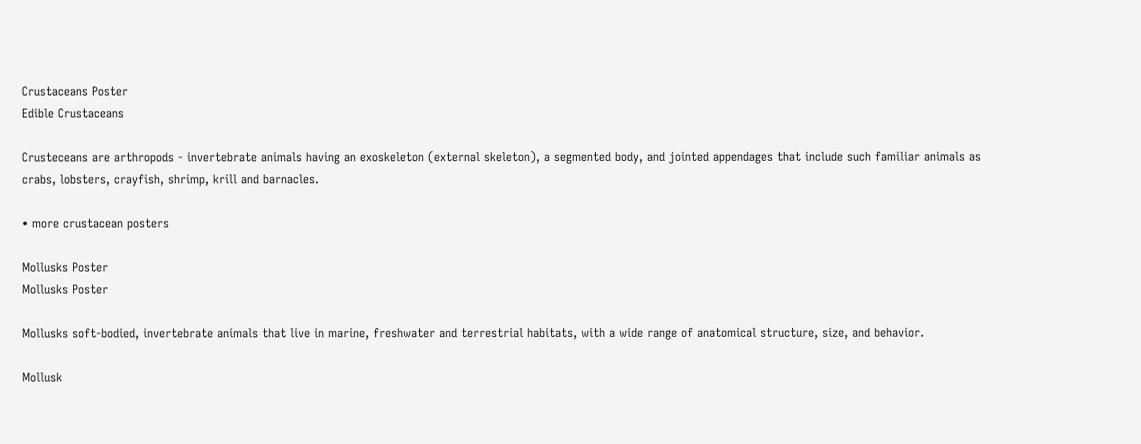Crustaceans Poster
Edible Crustaceans

Crusteceans are arthropods - invertebrate animals having an exoskeleton (external skeleton), a segmented body, and jointed appendages that include such familiar animals as crabs, lobsters, crayfish, shrimp, krill and barnacles.

• more crustacean posters

Mollusks Poster
Mollusks Poster

Mollusks soft-bodied, invertebrate animals that live in marine, freshwater and terrestrial habitats, with a wide range of anatomical structure, size, and behavior.

Mollusk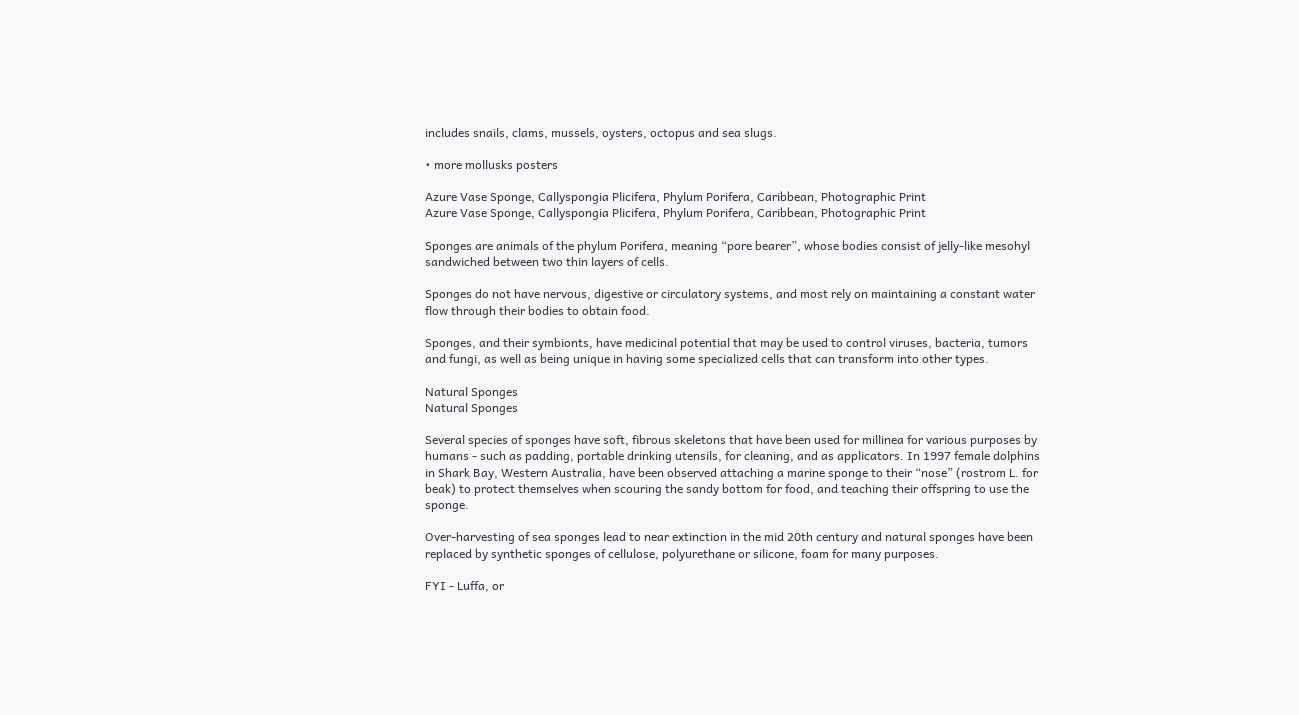includes snails, clams, mussels, oysters, octopus and sea slugs.

• more mollusks posters

Azure Vase Sponge, Callyspongia Plicifera, Phylum Porifera, Caribbean, Photographic Print
Azure Vase Sponge, Callyspongia Plicifera, Phylum Porifera, Caribbean, Photographic Print

Sponges are animals of the phylum Porifera, meaning “pore bearer”, whose bodies consist of jelly-like mesohyl sandwiched between two thin layers of cells.

Sponges do not have nervous, digestive or circulatory systems, and most rely on maintaining a constant water flow through their bodies to obtain food.

Sponges, and their symbionts, have medicinal potential that may be used to control viruses, bacteria, tumors and fungi, as well as being unique in having some specialized cells that can transform into other types.

Natural Sponges
Natural Sponges

Several species of sponges have soft, fibrous skeletons that have been used for millinea for various purposes by humans - such as padding, portable drinking utensils, for cleaning, and as applicators. In 1997 female dolphins in Shark Bay, Western Australia, have been observed attaching a marine sponge to their “nose” (rostrom L. for beak) to protect themselves when scouring the sandy bottom for food, and teaching their offspring to use the sponge.

Over-harvesting of sea sponges lead to near extinction in the mid 20th century and natural sponges have been replaced by synthetic sponges of cellulose, polyurethane or silicone, foam for many purposes.

FYI - Luffa, or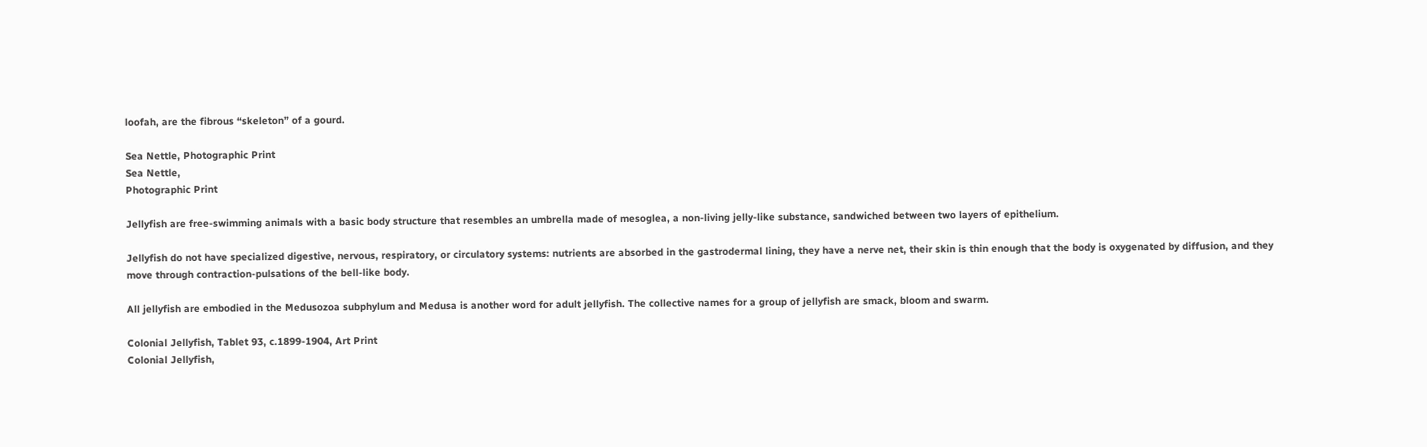loofah, are the fibrous “skeleton” of a gourd.

Sea Nettle, Photographic Print
Sea Nettle,
Photographic Print

Jellyfish are free-swimming animals with a basic body structure that resembles an umbrella made of mesoglea, a non-living jelly-like substance, sandwiched between two layers of epithelium.

Jellyfish do not have specialized digestive, nervous, respiratory, or circulatory systems: nutrients are absorbed in the gastrodermal lining, they have a nerve net, their skin is thin enough that the body is oxygenated by diffusion, and they move through contraction-pulsations of the bell-like body.

All jellyfish are embodied in the Medusozoa subphylum and Medusa is another word for adult jellyfish. The collective names for a group of jellyfish are smack, bloom and swarm.

Colonial Jellyfish, Tablet 93, c.1899-1904, Art Print
Colonial Jellyfish,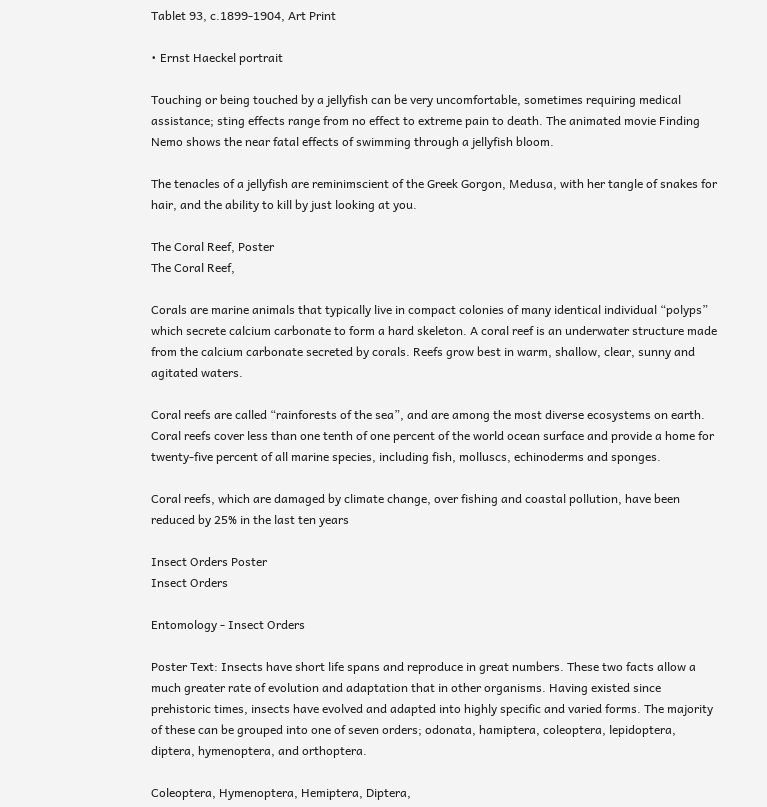Tablet 93, c.1899-1904, Art Print

• Ernst Haeckel portrait

Touching or being touched by a jellyfish can be very uncomfortable, sometimes requiring medical assistance; sting effects range from no effect to extreme pain to death. The animated movie Finding Nemo shows the near fatal effects of swimming through a jellyfish bloom.

The tenacles of a jellyfish are reminimscient of the Greek Gorgon, Medusa, with her tangle of snakes for hair, and the ability to kill by just looking at you.

The Coral Reef, Poster
The Coral Reef,

Corals are marine animals that typically live in compact colonies of many identical individual “polyps” which secrete calcium carbonate to form a hard skeleton. A coral reef is an underwater structure made from the calcium carbonate secreted by corals. Reefs grow best in warm, shallow, clear, sunny and agitated waters.

Coral reefs are called “rainforests of the sea”, and are among the most diverse ecosystems on earth. Coral reefs cover less than one tenth of one percent of the world ocean surface and provide a home for twenty-five percent of all marine species, including fish, molluscs, echinoderms and sponges.

Coral reefs, which are damaged by climate change, over fishing and coastal pollution, have been reduced by 25% in the last ten years

Insect Orders Poster
Insect Orders

Entomology - Insect Orders

Poster Text: Insects have short life spans and reproduce in great numbers. These two facts allow a much greater rate of evolution and adaptation that in other organisms. Having existed since prehistoric times, insects have evolved and adapted into highly specific and varied forms. The majority of these can be grouped into one of seven orders; odonata, hamiptera, coleoptera, lepidoptera, diptera, hymenoptera, and orthoptera.

Coleoptera, Hymenoptera, Hemiptera, Diptera,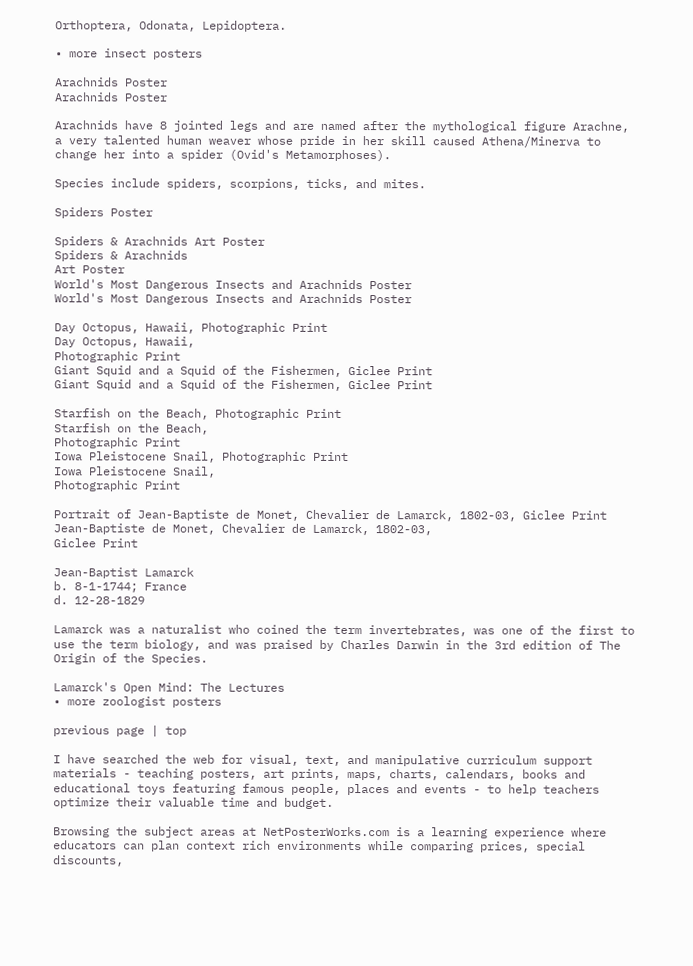Orthoptera, Odonata, Lepidoptera.

• more insect posters

Arachnids Poster
Arachnids Poster

Arachnids have 8 jointed legs and are named after the mythological figure Arachne, a very talented human weaver whose pride in her skill caused Athena/Minerva to change her into a spider (Ovid's Metamorphoses).

Species include spiders, scorpions, ticks, and mites.

Spiders Poster

Spiders & Arachnids Art Poster
Spiders & Arachnids
Art Poster
World's Most Dangerous Insects and Arachnids Poster
World's Most Dangerous Insects and Arachnids Poster

Day Octopus, Hawaii, Photographic Print
Day Octopus, Hawaii,
Photographic Print
Giant Squid and a Squid of the Fishermen, Giclee Print
Giant Squid and a Squid of the Fishermen, Giclee Print

Starfish on the Beach, Photographic Print
Starfish on the Beach,
Photographic Print
Iowa Pleistocene Snail, Photographic Print
Iowa Pleistocene Snail,
Photographic Print

Portrait of Jean-Baptiste de Monet, Chevalier de Lamarck, 1802-03, Giclee Print
Jean-Baptiste de Monet, Chevalier de Lamarck, 1802-03,
Giclee Print

Jean-Baptist Lamarck
b. 8-1-1744; France
d. 12-28-1829

Lamarck was a naturalist who coined the term invertebrates, was one of the first to use the term biology, and was praised by Charles Darwin in the 3rd edition of The Origin of the Species.

Lamarck's Open Mind: The Lectures
• more zoologist posters

previous page | top

I have searched the web for visual, text, and manipulative curriculum support materials - teaching posters, art prints, maps, charts, calendars, books and educational toys featuring famous people, places and events - to help teachers optimize their valuable time and budget.

Browsing the subject areas at NetPosterWorks.com is a learning experience where educators can plan context rich environments while comparing prices, special discounts,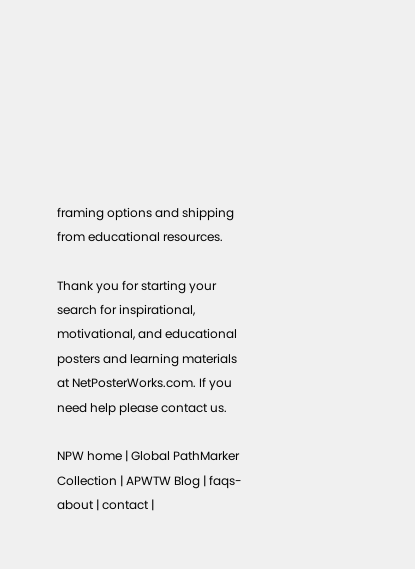framing options and shipping from educational resources.

Thank you for starting your search for inspirational, motivational, and educational posters and learning materials at NetPosterWorks.com. If you need help please contact us.

NPW home | Global PathMarker Collection | APWTW Blog | faqs-about | contact |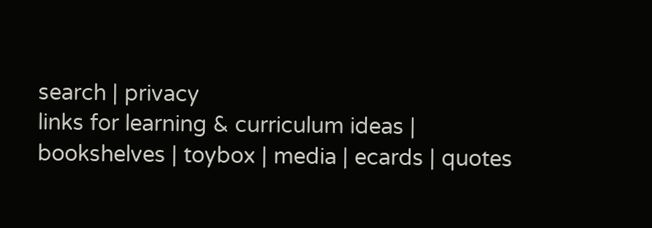search | privacy
links for learning & curriculum ideas | bookshelves | toybox | media | ecards | quotes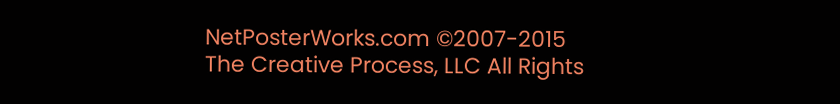NetPosterWorks.com ©2007-2015 The Creative Process, LLC All Rights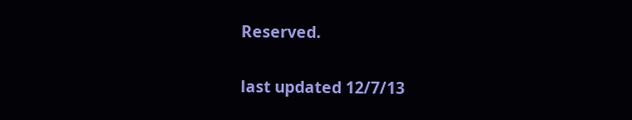Reserved.

last updated 12/7/13